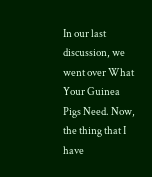In our last discussion, we went over What Your Guinea Pigs Need. Now, the thing that I have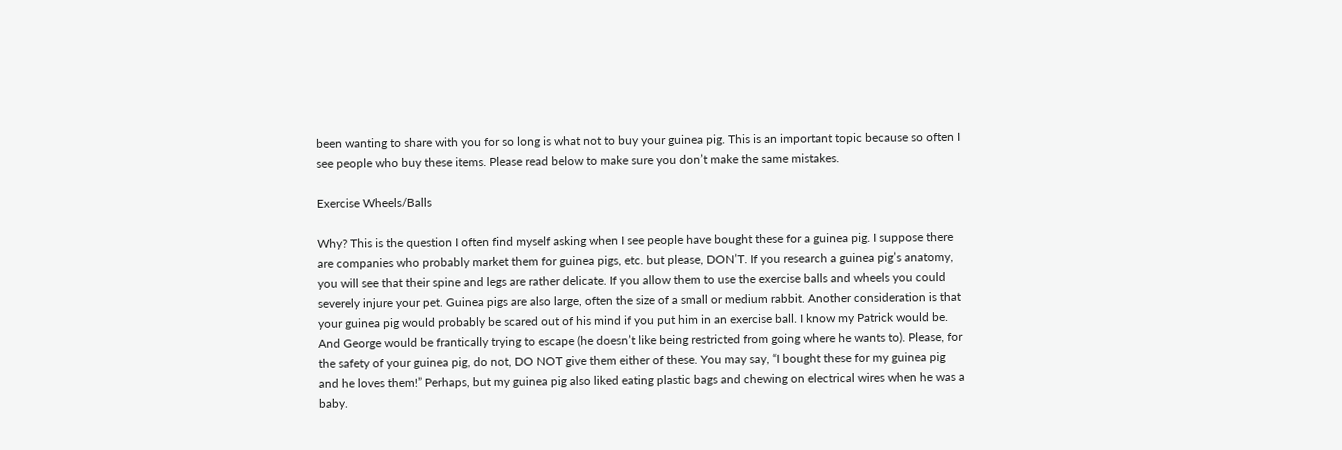been wanting to share with you for so long is what not to buy your guinea pig. This is an important topic because so often I see people who buy these items. Please read below to make sure you don’t make the same mistakes.

Exercise Wheels/Balls

Why? This is the question I often find myself asking when I see people have bought these for a guinea pig. I suppose there are companies who probably market them for guinea pigs, etc. but please, DON’T. If you research a guinea pig’s anatomy, you will see that their spine and legs are rather delicate. If you allow them to use the exercise balls and wheels you could severely injure your pet. Guinea pigs are also large, often the size of a small or medium rabbit. Another consideration is that your guinea pig would probably be scared out of his mind if you put him in an exercise ball. I know my Patrick would be. And George would be frantically trying to escape (he doesn’t like being restricted from going where he wants to). Please, for the safety of your guinea pig, do not, DO NOT give them either of these. You may say, “I bought these for my guinea pig and he loves them!” Perhaps, but my guinea pig also liked eating plastic bags and chewing on electrical wires when he was a baby.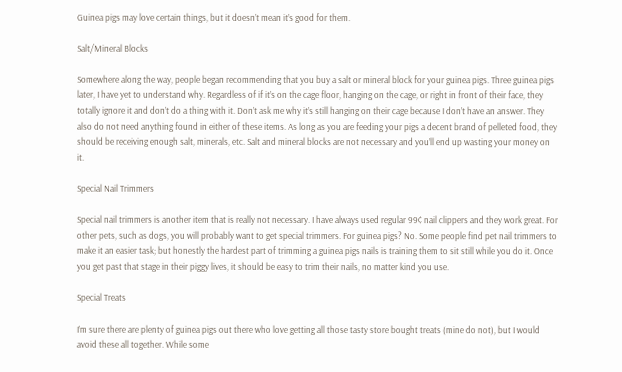Guinea pigs may love certain things, but it doesn’t mean it’s good for them.

Salt/Mineral Blocks

Somewhere along the way, people began recommending that you buy a salt or mineral block for your guinea pigs. Three guinea pigs later, I have yet to understand why. Regardless of if it’s on the cage floor, hanging on the cage, or right in front of their face, they totally ignore it and don’t do a thing with it. Don’t ask me why it’s still hanging on their cage because I don’t have an answer. They also do not need anything found in either of these items. As long as you are feeding your pigs a decent brand of pelleted food, they should be receiving enough salt, minerals, etc. Salt and mineral blocks are not necessary and you’ll end up wasting your money on it.

Special Nail Trimmers

Special nail trimmers is another item that is really not necessary. I have always used regular 99¢ nail clippers and they work great. For other pets, such as dogs, you will probably want to get special trimmers. For guinea pigs? No. Some people find pet nail trimmers to make it an easier task; but honestly the hardest part of trimming a guinea pigs nails is training them to sit still while you do it. Once you get past that stage in their piggy lives, it should be easy to trim their nails, no matter kind you use.

Special Treats

I’m sure there are plenty of guinea pigs out there who love getting all those tasty store bought treats (mine do not), but I would avoid these all together. While some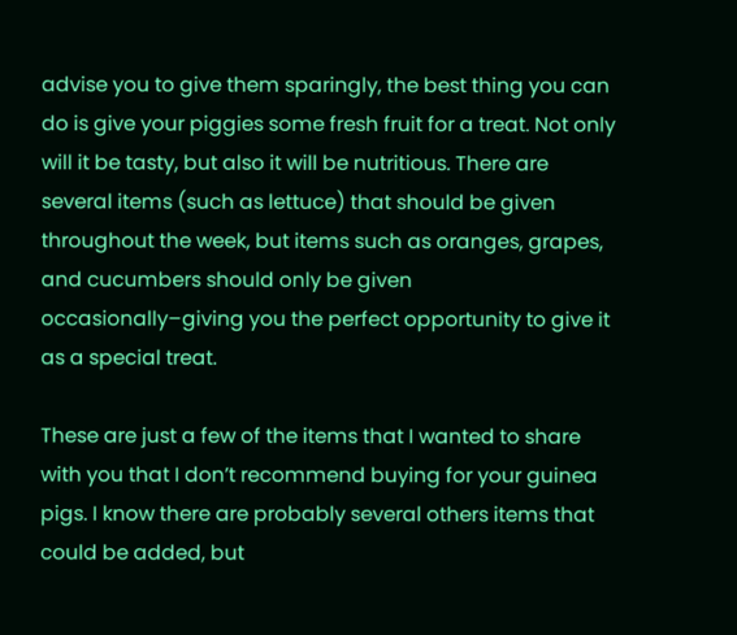advise you to give them sparingly, the best thing you can do is give your piggies some fresh fruit for a treat. Not only will it be tasty, but also it will be nutritious. There are several items (such as lettuce) that should be given throughout the week, but items such as oranges, grapes, and cucumbers should only be given occasionally–giving you the perfect opportunity to give it as a special treat.

These are just a few of the items that I wanted to share with you that I don’t recommend buying for your guinea pigs. I know there are probably several others items that could be added, but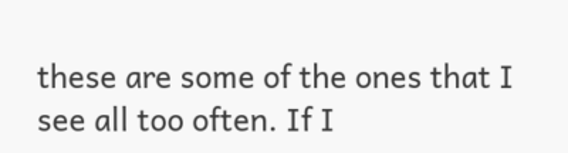these are some of the ones that I see all too often. If I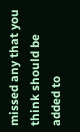missed any that you think should be added to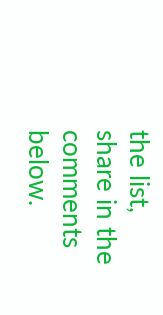the list, share in the comments below.